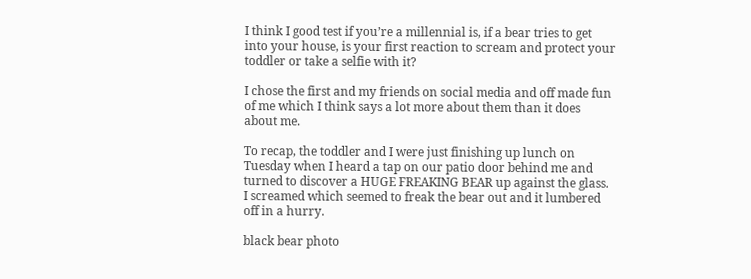I think I good test if you’re a millennial is, if a bear tries to get into your house, is your first reaction to scream and protect your toddler or take a selfie with it?

I chose the first and my friends on social media and off made fun of me which I think says a lot more about them than it does about me.

To recap, the toddler and I were just finishing up lunch on Tuesday when I heard a tap on our patio door behind me and turned to discover a HUGE FREAKING BEAR up against the glass. I screamed which seemed to freak the bear out and it lumbered off in a hurry.

black bear photo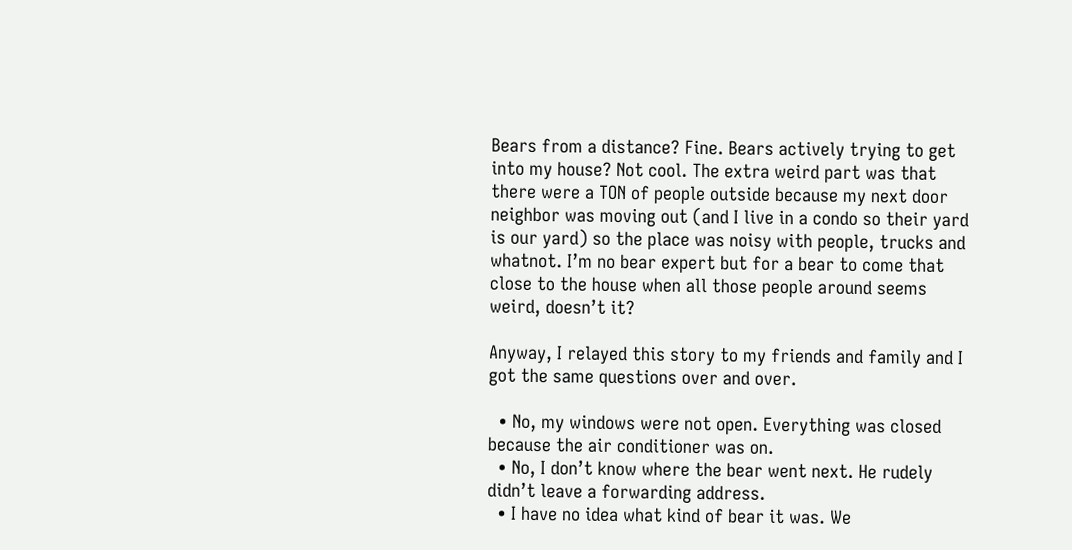Bears from a distance? Fine. Bears actively trying to get into my house? Not cool. The extra weird part was that there were a TON of people outside because my next door neighbor was moving out (and I live in a condo so their yard is our yard) so the place was noisy with people, trucks and whatnot. I’m no bear expert but for a bear to come that close to the house when all those people around seems weird, doesn’t it?

Anyway, I relayed this story to my friends and family and I got the same questions over and over.

  • No, my windows were not open. Everything was closed because the air conditioner was on.
  • No, I don’t know where the bear went next. He rudely didn’t leave a forwarding address.
  • I have no idea what kind of bear it was. We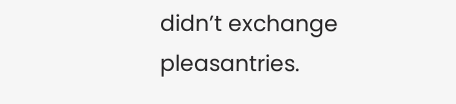didn’t exchange pleasantries.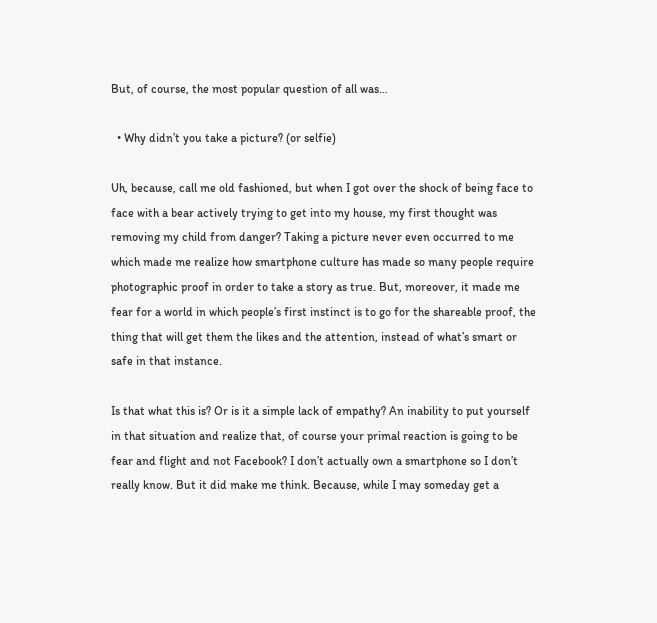But, of course, the most popular question of all was…

  • Why didn’t you take a picture? (or selfie)

Uh, because, call me old fashioned, but when I got over the shock of being face to face with a bear actively trying to get into my house, my first thought was removing my child from danger? Taking a picture never even occurred to me which made me realize how smartphone culture has made so many people require photographic proof in order to take a story as true. But, moreover, it made me fear for a world in which people’s first instinct is to go for the shareable proof, the thing that will get them the likes and the attention, instead of what’s smart or safe in that instance.

Is that what this is? Or is it a simple lack of empathy? An inability to put yourself in that situation and realize that, of course your primal reaction is going to be fear and flight and not Facebook? I don’t actually own a smartphone so I don’t really know. But it did make me think. Because, while I may someday get a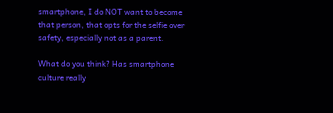smartphone, I do NOT want to become that person, that opts for the selfie over safety, especially not as a parent.

What do you think? Has smartphone culture really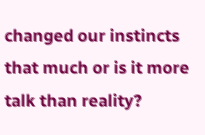changed our instincts that much or is it more talk than reality?